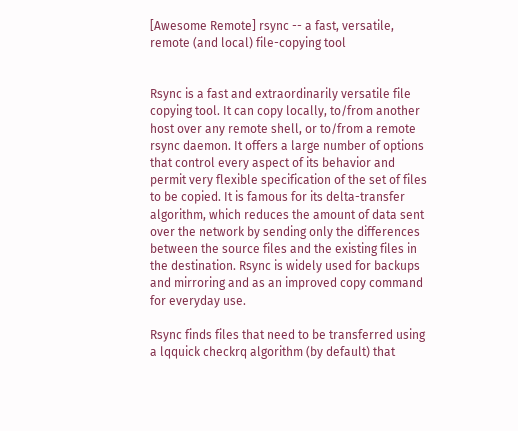[Awesome Remote] rsync -- a fast, versatile, remote (and local) file-copying tool


Rsync is a fast and extraordinarily versatile file copying tool. It can copy locally, to/from another host over any remote shell, or to/from a remote rsync daemon. It offers a large number of options that control every aspect of its behavior and permit very flexible specification of the set of files to be copied. It is famous for its delta-transfer algorithm, which reduces the amount of data sent over the network by sending only the differences between the source files and the existing files in the destination. Rsync is widely used for backups and mirroring and as an improved copy command for everyday use.

Rsync finds files that need to be transferred using a lqquick checkrq algorithm (by default) that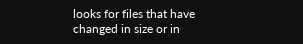looks for files that have changed in size or in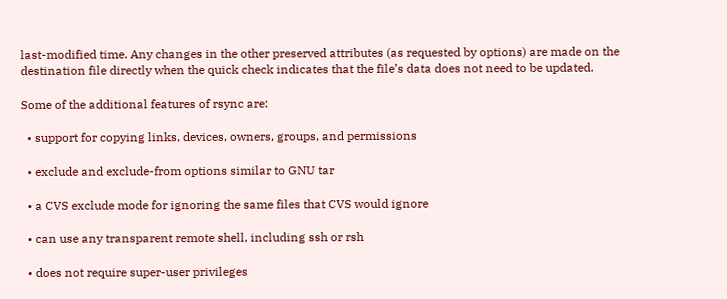last-modified time. Any changes in the other preserved attributes (as requested by options) are made on the destination file directly when the quick check indicates that the file’s data does not need to be updated.

Some of the additional features of rsync are:

  • support for copying links, devices, owners, groups, and permissions

  • exclude and exclude-from options similar to GNU tar

  • a CVS exclude mode for ignoring the same files that CVS would ignore

  • can use any transparent remote shell, including ssh or rsh

  • does not require super-user privileges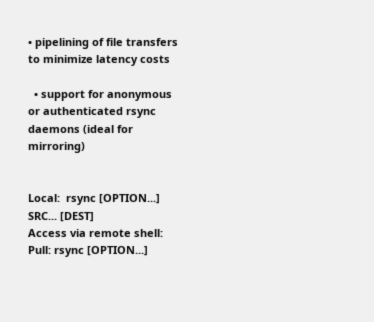• pipelining of file transfers to minimize latency costs

  • support for anonymous or authenticated rsync daemons (ideal for mirroring)


Local:  rsync [OPTION...] SRC... [DEST]
Access via remote shell:
Pull: rsync [OPTION...]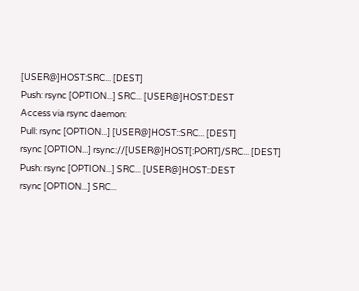[USER@]HOST:SRC... [DEST]
Push: rsync [OPTION...] SRC... [USER@]HOST:DEST
Access via rsync daemon:
Pull: rsync [OPTION...] [USER@]HOST::SRC... [DEST]
rsync [OPTION...] rsync://[USER@]HOST[:PORT]/SRC... [DEST]
Push: rsync [OPTION...] SRC... [USER@]HOST::DEST
rsync [OPTION...] SRC...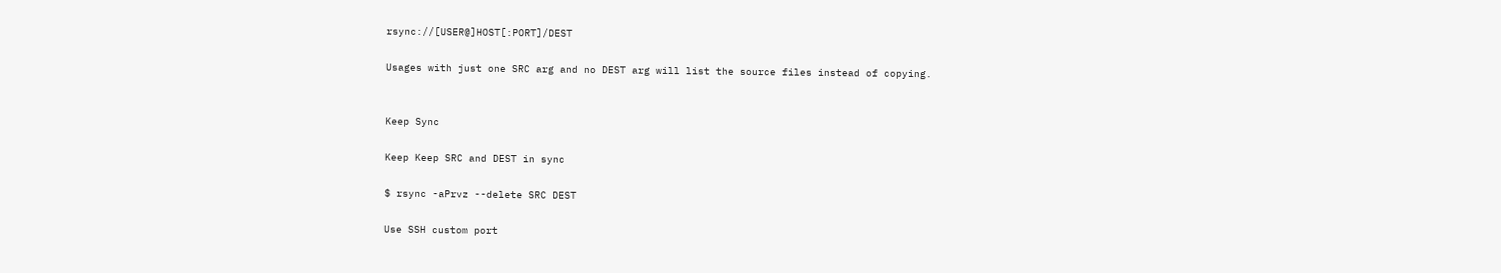rsync://[USER@]HOST[:PORT]/DEST

Usages with just one SRC arg and no DEST arg will list the source files instead of copying.


Keep Sync

Keep Keep SRC and DEST in sync

$ rsync -aPrvz --delete SRC DEST

Use SSH custom port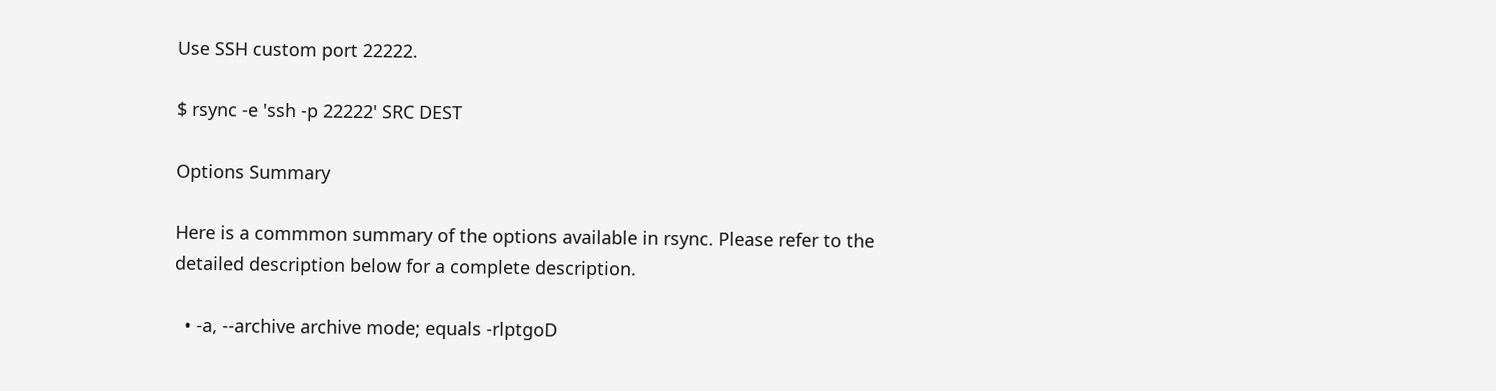Use SSH custom port 22222.

$ rsync -e 'ssh -p 22222' SRC DEST

Options Summary

Here is a commmon summary of the options available in rsync. Please refer to the detailed description below for a complete description.

  • -a, --archive archive mode; equals -rlptgoD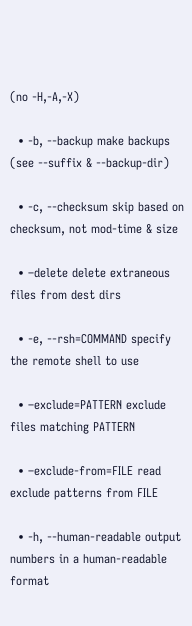(no -H,-A,-X)

  • -b, --backup make backups (see --suffix & --backup-dir)

  • -c, --checksum skip based on checksum, not mod-time & size

  • –delete delete extraneous files from dest dirs

  • -e, --rsh=COMMAND specify the remote shell to use

  • –exclude=PATTERN exclude files matching PATTERN

  • –exclude-from=FILE read exclude patterns from FILE

  • -h, --human-readable output numbers in a human-readable format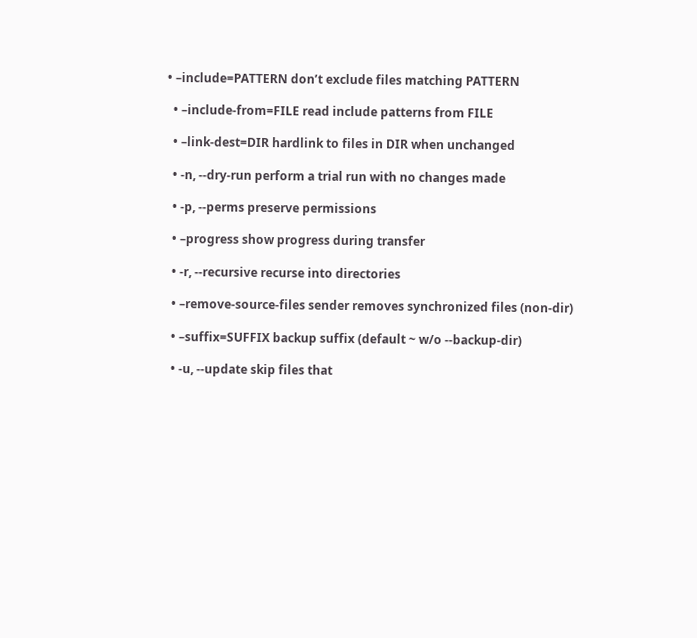• –include=PATTERN don’t exclude files matching PATTERN

  • –include-from=FILE read include patterns from FILE

  • –link-dest=DIR hardlink to files in DIR when unchanged

  • -n, --dry-run perform a trial run with no changes made

  • -p, --perms preserve permissions

  • –progress show progress during transfer

  • -r, --recursive recurse into directories

  • –remove-source-files sender removes synchronized files (non-dir)

  • –suffix=SUFFIX backup suffix (default ~ w/o --backup-dir)

  • -u, --update skip files that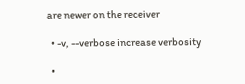are newer on the receiver

  • -v, --verbose increase verbosity

  •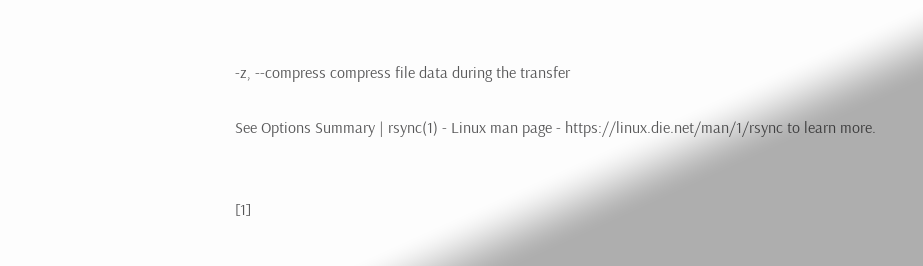-z, --compress compress file data during the transfer

See Options Summary | rsync(1) - Linux man page - https://linux.die.net/man/1/rsync to learn more.


[1]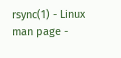rsync(1) - Linux man page -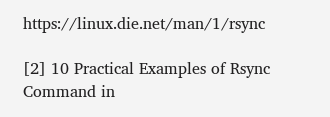https://linux.die.net/man/1/rsync

[2] 10 Practical Examples of Rsync Command in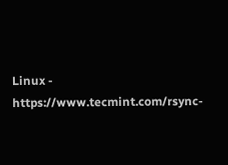Linux - https://www.tecmint.com/rsync-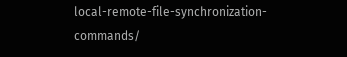local-remote-file-synchronization-commands/